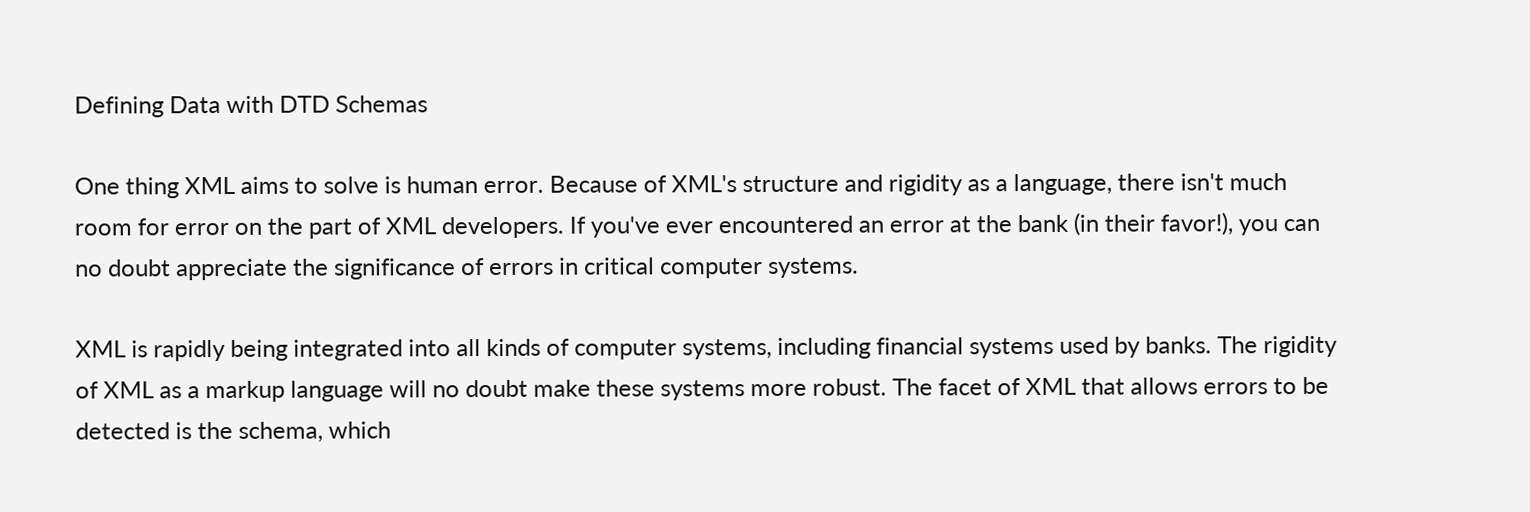Defining Data with DTD Schemas

One thing XML aims to solve is human error. Because of XML's structure and rigidity as a language, there isn't much room for error on the part of XML developers. If you've ever encountered an error at the bank (in their favor!), you can no doubt appreciate the significance of errors in critical computer systems.

XML is rapidly being integrated into all kinds of computer systems, including financial systems used by banks. The rigidity of XML as a markup language will no doubt make these systems more robust. The facet of XML that allows errors to be detected is the schema, which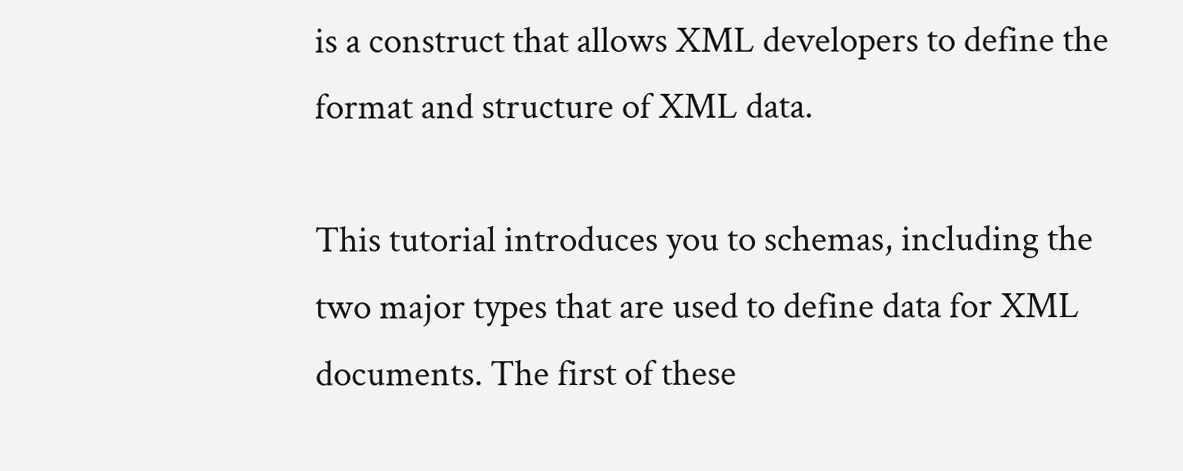is a construct that allows XML developers to define the format and structure of XML data.

This tutorial introduces you to schemas, including the two major types that are used to define data for XML documents. The first of these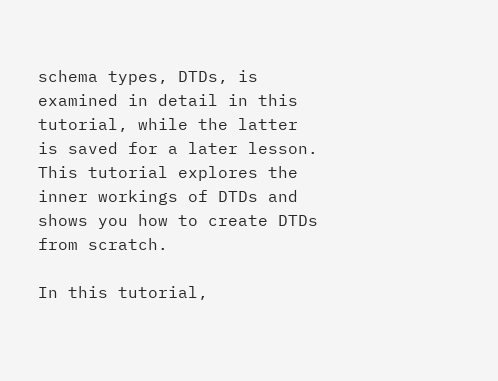schema types, DTDs, is examined in detail in this tutorial, while the latter is saved for a later lesson. This tutorial explores the inner workings of DTDs and shows you how to create DTDs from scratch.

In this tutorial,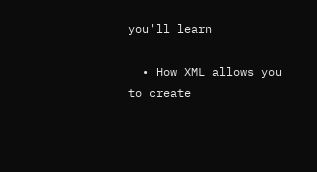you'll learn

  • How XML allows you to create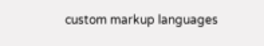custom markup languages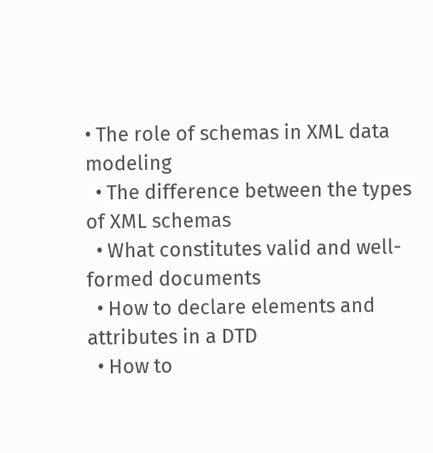• The role of schemas in XML data modeling
  • The difference between the types of XML schemas
  • What constitutes valid and well-formed documents
  • How to declare elements and attributes in a DTD
  • How to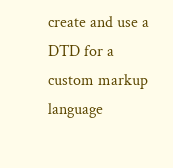create and use a DTD for a custom markup language